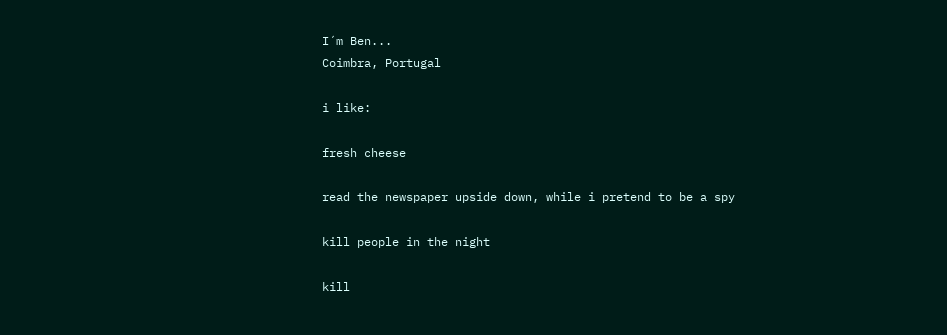I´m Ben...
Coimbra, Portugal

i like:

fresh cheese

read the newspaper upside down, while i pretend to be a spy

kill people in the night

kill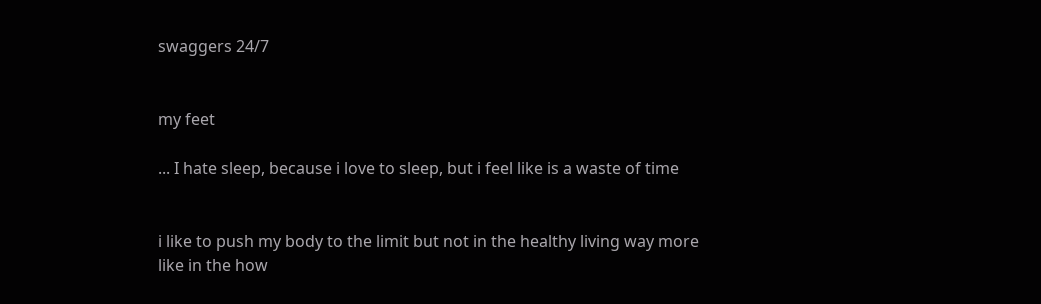swaggers 24/7


my feet

... I hate sleep, because i love to sleep, but i feel like is a waste of time


i like to push my body to the limit but not in the healthy living way more like in the how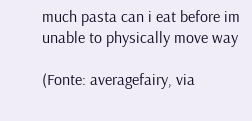much pasta can i eat before im unable to physically move way

(Fonte: averagefairy, via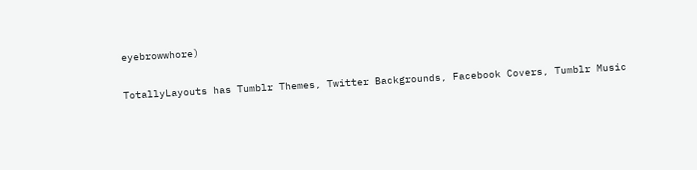eyebrowwhore)

TotallyLayouts has Tumblr Themes, Twitter Backgrounds, Facebook Covers, Tumblr Music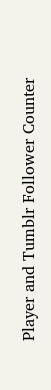Player and Tumblr Follower Counter